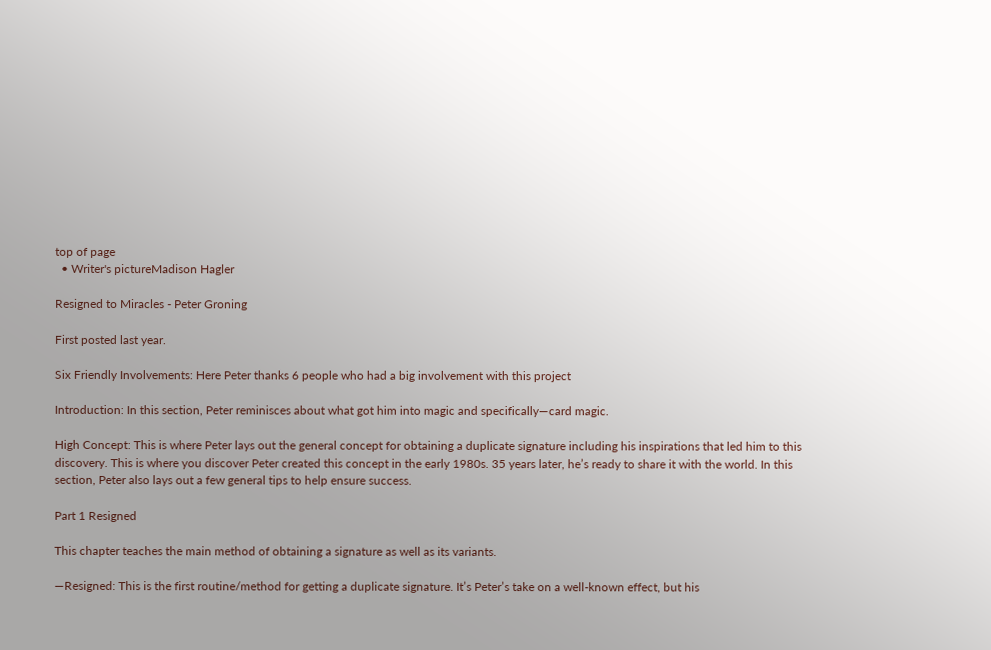top of page
  • Writer's pictureMadison Hagler

Resigned to Miracles - Peter Groning

First posted last year.

Six Friendly Involvements: Here Peter thanks 6 people who had a big involvement with this project

Introduction: In this section, Peter reminisces about what got him into magic and specifically—card magic.

High Concept: This is where Peter lays out the general concept for obtaining a duplicate signature including his inspirations that led him to this discovery. This is where you discover Peter created this concept in the early 1980s. 35 years later, he’s ready to share it with the world. In this section, Peter also lays out a few general tips to help ensure success.

Part 1 Resigned

This chapter teaches the main method of obtaining a signature as well as its variants.

—Resigned: This is the first routine/method for getting a duplicate signature. It’s Peter’s take on a well-known effect, but his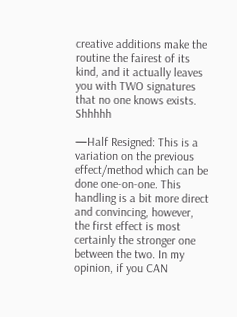creative additions make the routine the fairest of its kind, and it actually leaves you with TWO signatures that no one knows exists. Shhhhh

—Half Resigned: This is a variation on the previous effect/method which can be done one-on-one. This handling is a bit more direct and convincing, however, the first effect is most certainly the stronger one between the two. In my opinion, if you CAN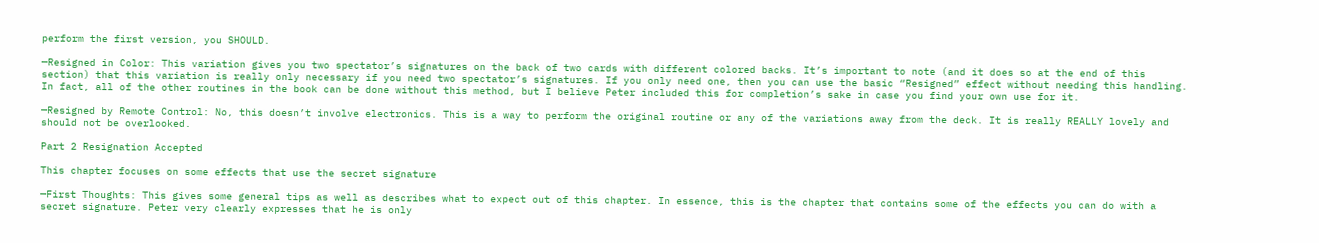perform the first version, you SHOULD.

—Resigned in Color: This variation gives you two spectator’s signatures on the back of two cards with different colored backs. It’s important to note (and it does so at the end of this section) that this variation is really only necessary if you need two spectator’s signatures. If you only need one, then you can use the basic “Resigned” effect without needing this handling. In fact, all of the other routines in the book can be done without this method, but I believe Peter included this for completion’s sake in case you find your own use for it.

—Resigned by Remote Control: No, this doesn’t involve electronics. This is a way to perform the original routine or any of the variations away from the deck. It is really REALLY lovely and should not be overlooked.

Part 2 Resignation Accepted

This chapter focuses on some effects that use the secret signature

—First Thoughts: This gives some general tips as well as describes what to expect out of this chapter. In essence, this is the chapter that contains some of the effects you can do with a secret signature. Peter very clearly expresses that he is only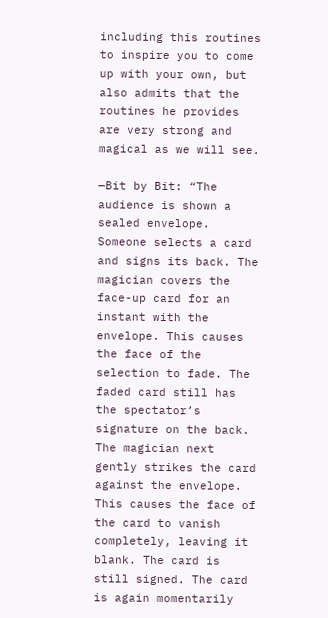including this routines to inspire you to come up with your own, but also admits that the routines he provides are very strong and magical as we will see.

—Bit by Bit: “The audience is shown a sealed envelope. Someone selects a card and signs its back. The magician covers the face-up card for an instant with the envelope. This causes the face of the selection to fade. The faded card still has the spectator’s signature on the back. The magician next gently strikes the card against the envelope. This causes the face of the card to vanish completely, leaving it blank. The card is still signed. The card is again momentarily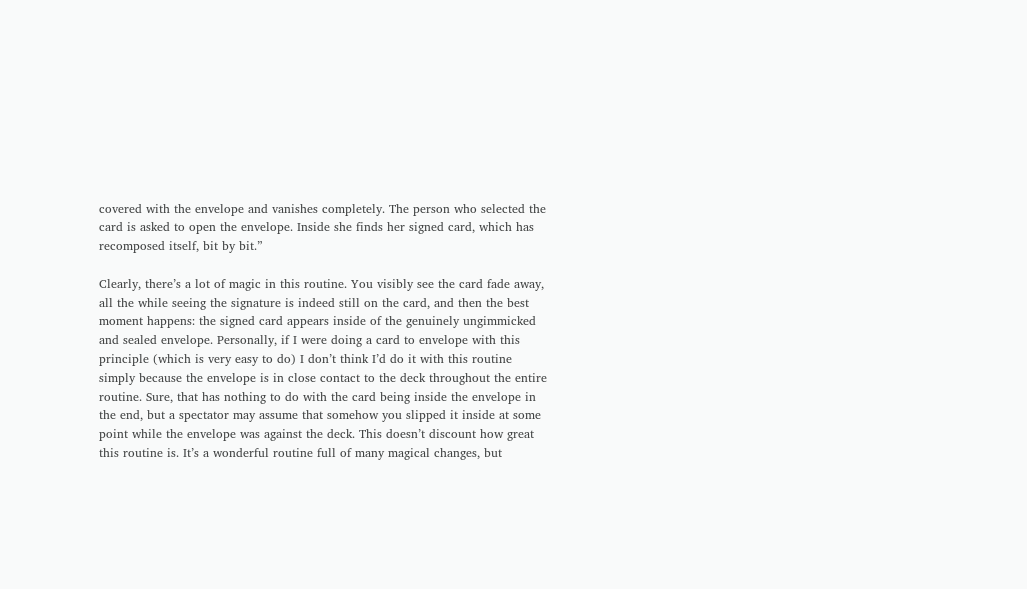covered with the envelope and vanishes completely. The person who selected the card is asked to open the envelope. Inside she finds her signed card, which has recomposed itself, bit by bit.”

Clearly, there’s a lot of magic in this routine. You visibly see the card fade away, all the while seeing the signature is indeed still on the card, and then the best moment happens: the signed card appears inside of the genuinely ungimmicked and sealed envelope. Personally, if I were doing a card to envelope with this principle (which is very easy to do) I don’t think I’d do it with this routine simply because the envelope is in close contact to the deck throughout the entire routine. Sure, that has nothing to do with the card being inside the envelope in the end, but a spectator may assume that somehow you slipped it inside at some point while the envelope was against the deck. This doesn’t discount how great this routine is. It’s a wonderful routine full of many magical changes, but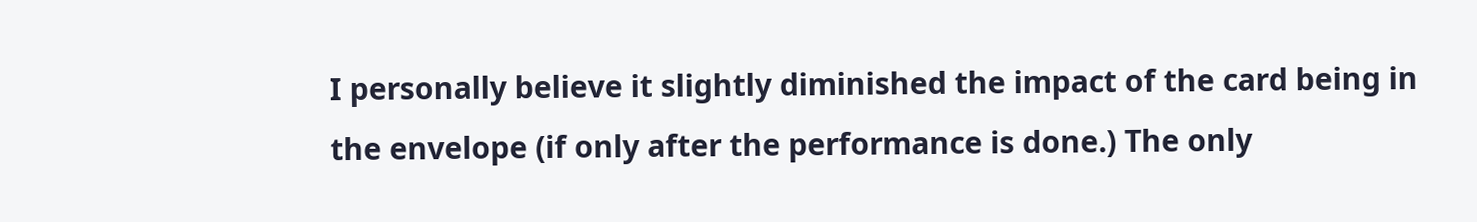I personally believe it slightly diminished the impact of the card being in the envelope (if only after the performance is done.) The only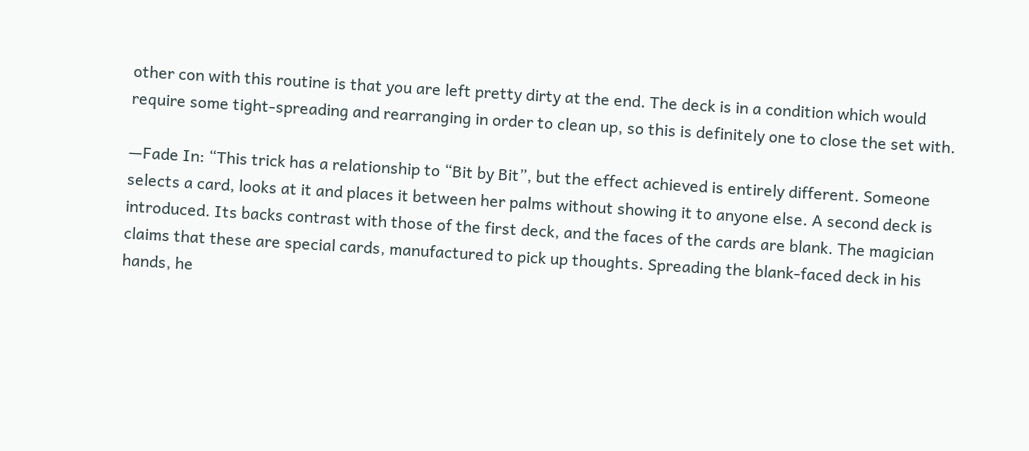other con with this routine is that you are left pretty dirty at the end. The deck is in a condition which would require some tight-spreading and rearranging in order to clean up, so this is definitely one to close the set with.

—Fade In: “This trick has a relationship to “Bit by Bit”, but the effect achieved is entirely different. Someone selects a card, looks at it and places it between her palms without showing it to anyone else. A second deck is introduced. Its backs contrast with those of the first deck, and the faces of the cards are blank. The magician claims that these are special cards, manufactured to pick up thoughts. Spreading the blank-faced deck in his hands, he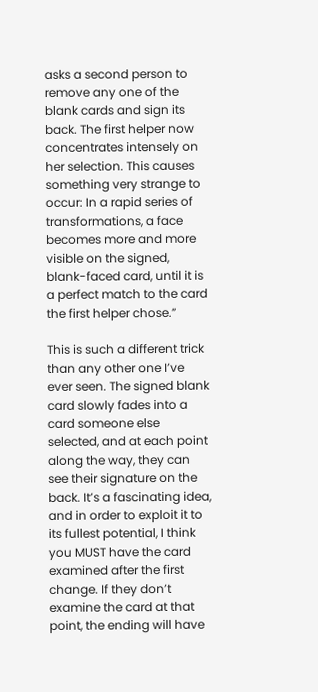asks a second person to remove any one of the blank cards and sign its back. The first helper now concentrates intensely on her selection. This causes something very strange to occur: In a rapid series of transformations, a face becomes more and more visible on the signed, blank-faced card, until it is a perfect match to the card the first helper chose.”

This is such a different trick than any other one I’ve ever seen. The signed blank card slowly fades into a card someone else selected, and at each point along the way, they can see their signature on the back. It’s a fascinating idea, and in order to exploit it to its fullest potential, I think you MUST have the card examined after the first change. If they don’t examine the card at that point, the ending will have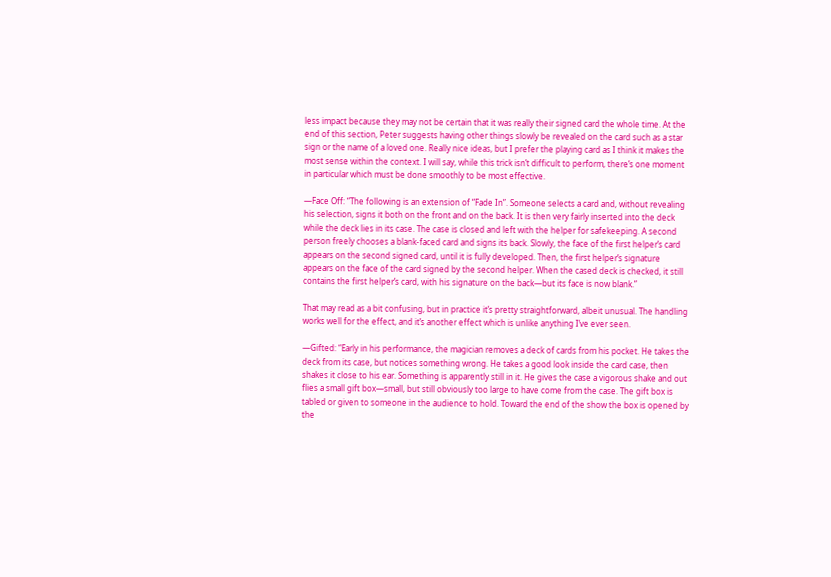less impact because they may not be certain that it was really their signed card the whole time. At the end of this section, Peter suggests having other things slowly be revealed on the card such as a star sign or the name of a loved one. Really nice ideas, but I prefer the playing card as I think it makes the most sense within the context. I will say, while this trick isn’t difficult to perform, there’s one moment in particular which must be done smoothly to be most effective.

—Face Off: “The following is an extension of “Fade In”. Someone selects a card and, without revealing his selection, signs it both on the front and on the back. It is then very fairly inserted into the deck while the deck lies in its case. The case is closed and left with the helper for safekeeping. A second person freely chooses a blank-faced card and signs its back. Slowly, the face of the first helper’s card appears on the second signed card, until it is fully developed. Then, the first helper’s signature appears on the face of the card signed by the second helper. When the cased deck is checked, it still contains the first helper’s card, with his signature on the back—but its face is now blank.”

That may read as a bit confusing, but in practice it’s pretty straightforward, albeit unusual. The handling works well for the effect, and it’s another effect which is unlike anything I’ve ever seen.

—Gifted: “Early in his performance, the magician removes a deck of cards from his pocket. He takes the deck from its case, but notices something wrong. He takes a good look inside the card case, then shakes it close to his ear. Something is apparently still in it. He gives the case a vigorous shake and out flies a small gift box—small, but still obviously too large to have come from the case. The gift box is tabled or given to someone in the audience to hold. Toward the end of the show the box is opened by the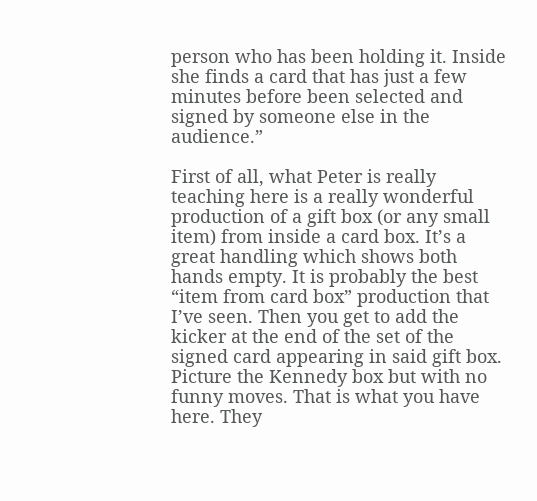person who has been holding it. Inside she finds a card that has just a few minutes before been selected and signed by someone else in the audience.”

First of all, what Peter is really teaching here is a really wonderful production of a gift box (or any small item) from inside a card box. It’s a great handling which shows both hands empty. It is probably the best “item from card box” production that I’ve seen. Then you get to add the kicker at the end of the set of the signed card appearing in said gift box. Picture the Kennedy box but with no funny moves. That is what you have here. They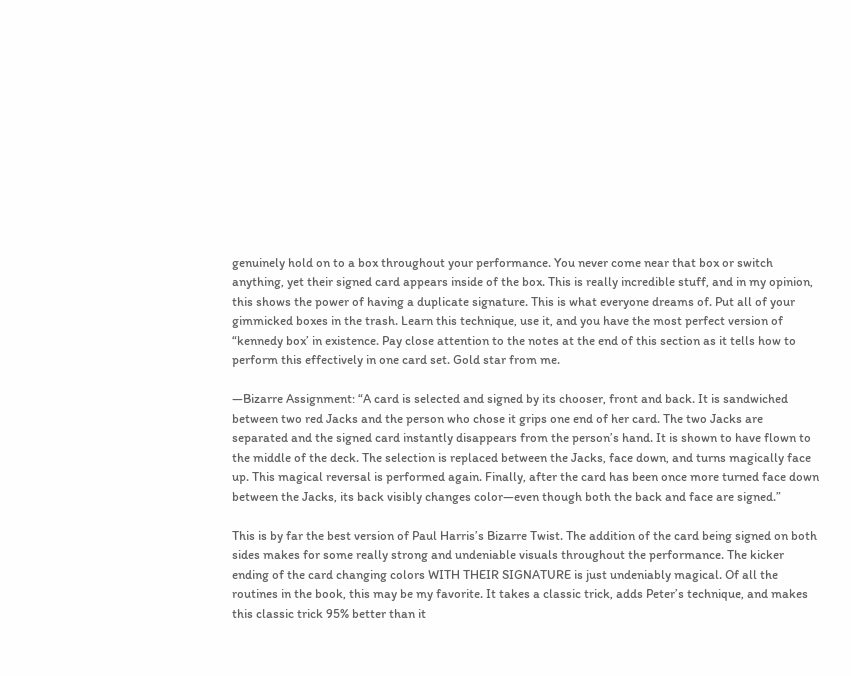genuinely hold on to a box throughout your performance. You never come near that box or switch anything, yet their signed card appears inside of the box. This is really incredible stuff, and in my opinion, this shows the power of having a duplicate signature. This is what everyone dreams of. Put all of your gimmicked boxes in the trash. Learn this technique, use it, and you have the most perfect version of “kennedy box’ in existence. Pay close attention to the notes at the end of this section as it tells how to perform this effectively in one card set. Gold star from me.

—Bizarre Assignment: “A card is selected and signed by its chooser, front and back. It is sandwiched between two red Jacks and the person who chose it grips one end of her card. The two Jacks are separated and the signed card instantly disappears from the person’s hand. It is shown to have flown to the middle of the deck. The selection is replaced between the Jacks, face down, and turns magically face up. This magical reversal is performed again. Finally, after the card has been once more turned face down between the Jacks, its back visibly changes color—even though both the back and face are signed.”

This is by far the best version of Paul Harris’s Bizarre Twist. The addition of the card being signed on both sides makes for some really strong and undeniable visuals throughout the performance. The kicker ending of the card changing colors WITH THEIR SIGNATURE is just undeniably magical. Of all the routines in the book, this may be my favorite. It takes a classic trick, adds Peter’s technique, and makes this classic trick 95% better than it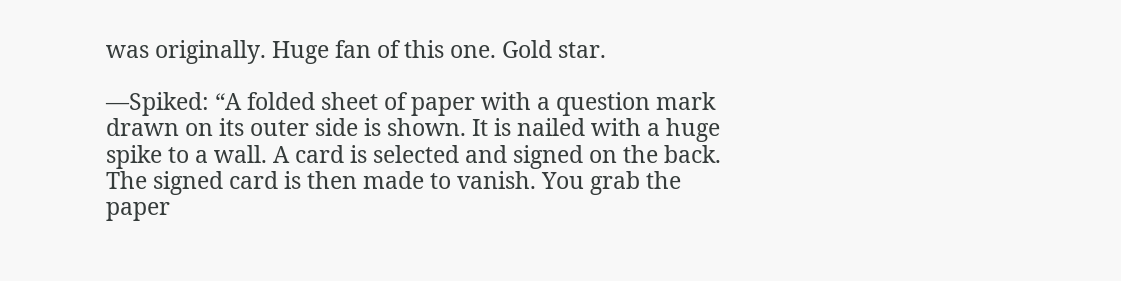was originally. Huge fan of this one. Gold star.

—Spiked: “A folded sheet of paper with a question mark drawn on its outer side is shown. It is nailed with a huge spike to a wall. A card is selected and signed on the back. The signed card is then made to vanish. You grab the paper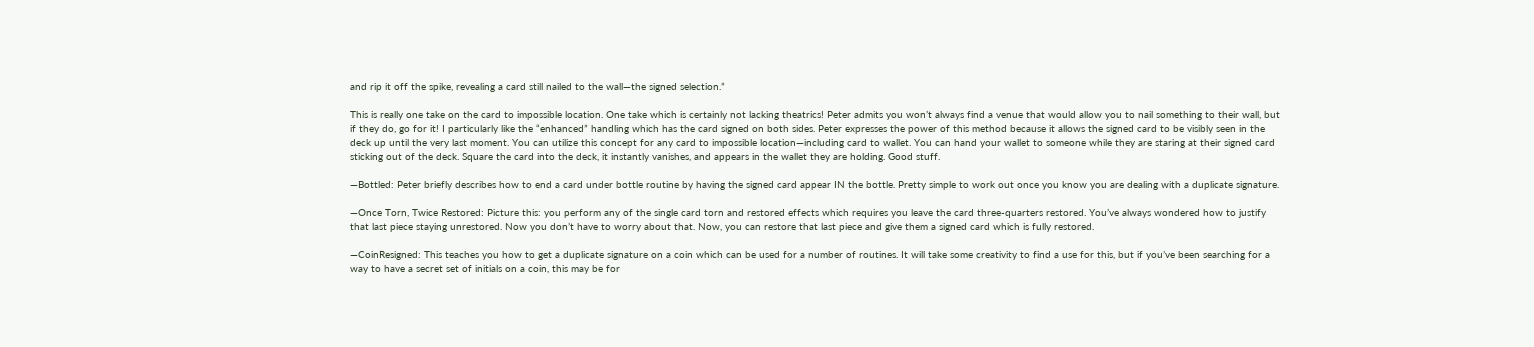and rip it off the spike, revealing a card still nailed to the wall—the signed selection.”

This is really one take on the card to impossible location. One take which is certainly not lacking theatrics! Peter admits you won’t always find a venue that would allow you to nail something to their wall, but if they do, go for it! I particularly like the “enhanced” handling which has the card signed on both sides. Peter expresses the power of this method because it allows the signed card to be visibly seen in the deck up until the very last moment. You can utilize this concept for any card to impossible location—including card to wallet. You can hand your wallet to someone while they are staring at their signed card sticking out of the deck. Square the card into the deck, it instantly vanishes, and appears in the wallet they are holding. Good stuff.

—Bottled: Peter briefly describes how to end a card under bottle routine by having the signed card appear IN the bottle. Pretty simple to work out once you know you are dealing with a duplicate signature.

—Once Torn, Twice Restored: Picture this: you perform any of the single card torn and restored effects which requires you leave the card three-quarters restored. You’ve always wondered how to justify that last piece staying unrestored. Now you don’t have to worry about that. Now, you can restore that last piece and give them a signed card which is fully restored.

—CoinResigned: This teaches you how to get a duplicate signature on a coin which can be used for a number of routines. It will take some creativity to find a use for this, but if you’ve been searching for a way to have a secret set of initials on a coin, this may be for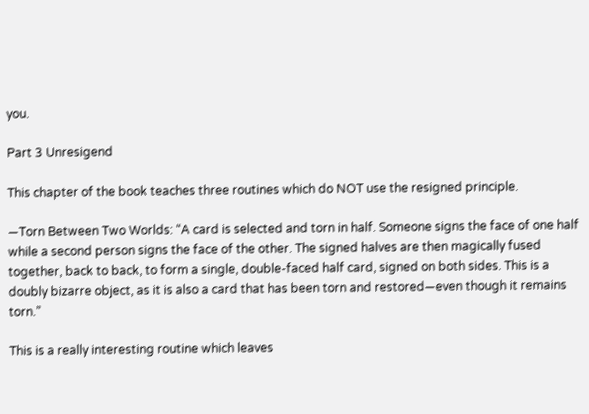you.

Part 3 Unresigend

This chapter of the book teaches three routines which do NOT use the resigned principle.

—Torn Between Two Worlds: “A card is selected and torn in half. Someone signs the face of one half while a second person signs the face of the other. The signed halves are then magically fused together, back to back, to form a single, double-faced half card, signed on both sides. This is a doubly bizarre object, as it is also a card that has been torn and restored—even though it remains torn.”

This is a really interesting routine which leaves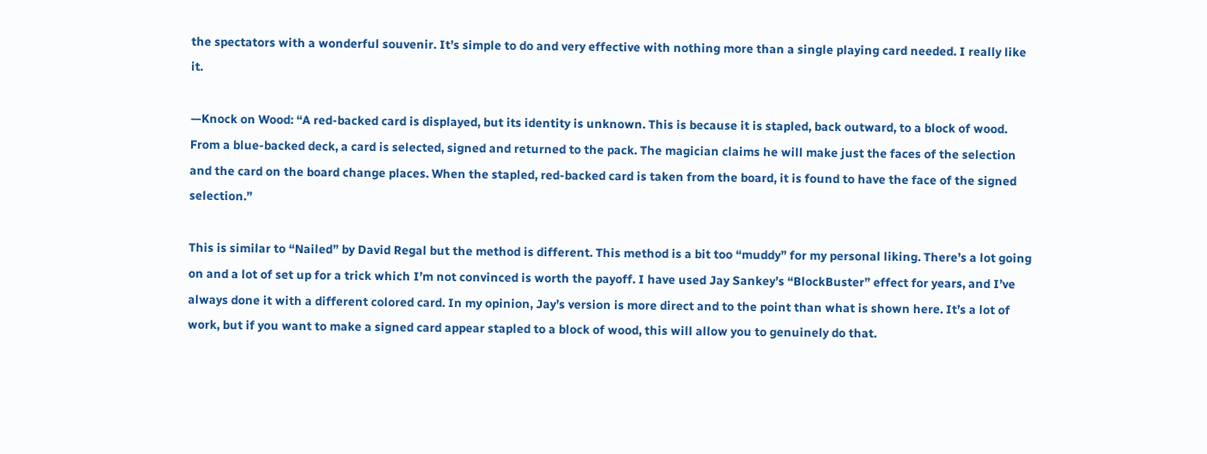the spectators with a wonderful souvenir. It’s simple to do and very effective with nothing more than a single playing card needed. I really like it.

—Knock on Wood: “A red-backed card is displayed, but its identity is unknown. This is because it is stapled, back outward, to a block of wood. From a blue-backed deck, a card is selected, signed and returned to the pack. The magician claims he will make just the faces of the selection and the card on the board change places. When the stapled, red-backed card is taken from the board, it is found to have the face of the signed selection.”

This is similar to “Nailed” by David Regal but the method is different. This method is a bit too “muddy” for my personal liking. There’s a lot going on and a lot of set up for a trick which I’m not convinced is worth the payoff. I have used Jay Sankey’s “BlockBuster” effect for years, and I’ve always done it with a different colored card. In my opinion, Jay’s version is more direct and to the point than what is shown here. It’s a lot of work, but if you want to make a signed card appear stapled to a block of wood, this will allow you to genuinely do that.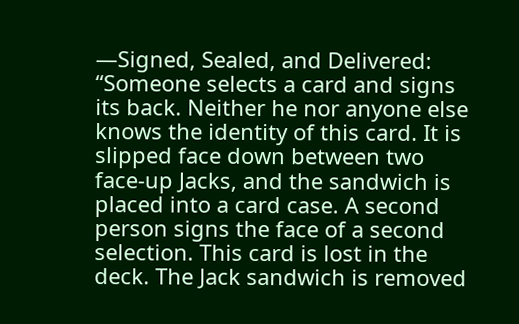—Signed, Sealed, and Delivered: “Someone selects a card and signs its back. Neither he nor anyone else knows the identity of this card. It is slipped face down between two face-up Jacks, and the sandwich is placed into a card case. A second person signs the face of a second selection. This card is lost in the deck. The Jack sandwich is removed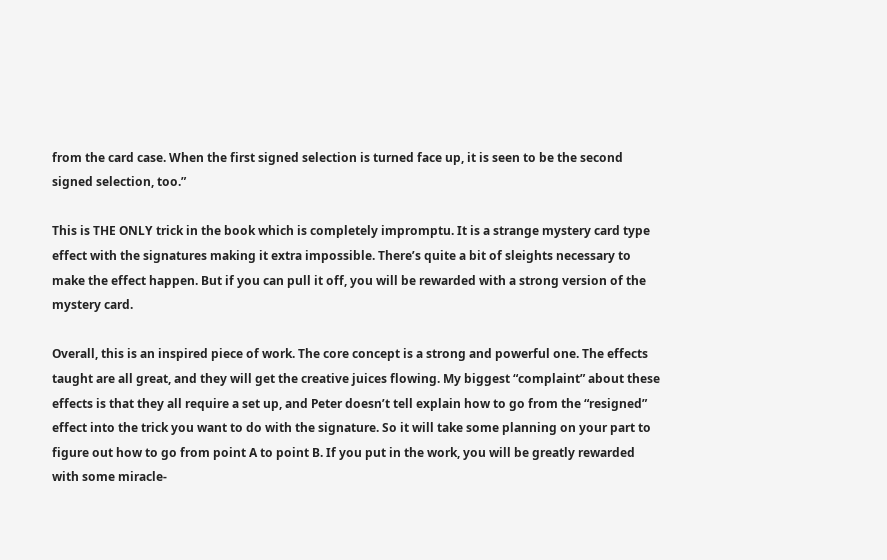from the card case. When the first signed selection is turned face up, it is seen to be the second signed selection, too.”

This is THE ONLY trick in the book which is completely impromptu. It is a strange mystery card type effect with the signatures making it extra impossible. There’s quite a bit of sleights necessary to make the effect happen. But if you can pull it off, you will be rewarded with a strong version of the mystery card.

Overall, this is an inspired piece of work. The core concept is a strong and powerful one. The effects taught are all great, and they will get the creative juices flowing. My biggest “complaint” about these effects is that they all require a set up, and Peter doesn’t tell explain how to go from the “resigned” effect into the trick you want to do with the signature. So it will take some planning on your part to figure out how to go from point A to point B. If you put in the work, you will be greatly rewarded with some miracle-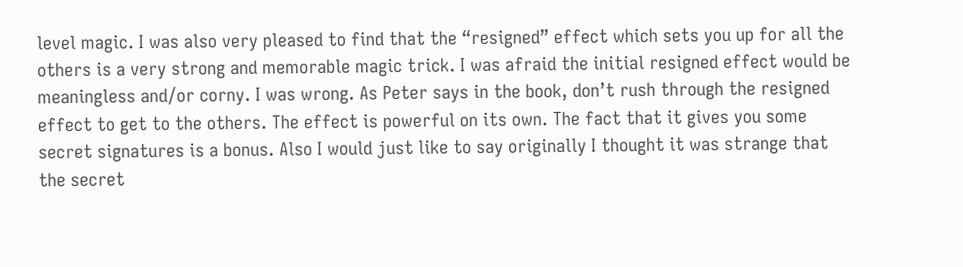level magic. I was also very pleased to find that the “resigned” effect which sets you up for all the others is a very strong and memorable magic trick. I was afraid the initial resigned effect would be meaningless and/or corny. I was wrong. As Peter says in the book, don’t rush through the resigned effect to get to the others. The effect is powerful on its own. The fact that it gives you some secret signatures is a bonus. Also I would just like to say originally I thought it was strange that the secret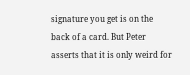signature you get is on the back of a card. But Peter asserts that it is only weird for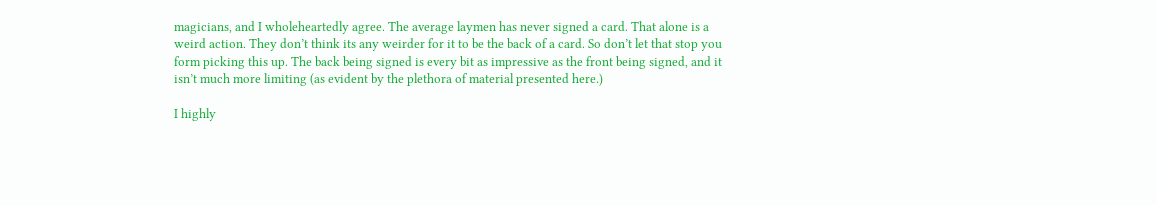magicians, and I wholeheartedly agree. The average laymen has never signed a card. That alone is a weird action. They don’t think its any weirder for it to be the back of a card. So don’t let that stop you form picking this up. The back being signed is every bit as impressive as the front being signed, and it isn’t much more limiting (as evident by the plethora of material presented here.)

I highly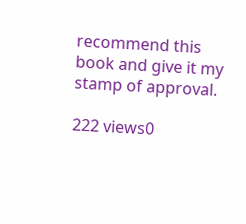recommend this book and give it my stamp of approval.

222 views0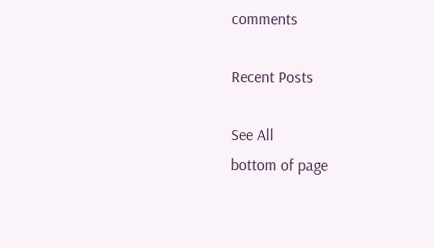comments

Recent Posts

See All
bottom of page